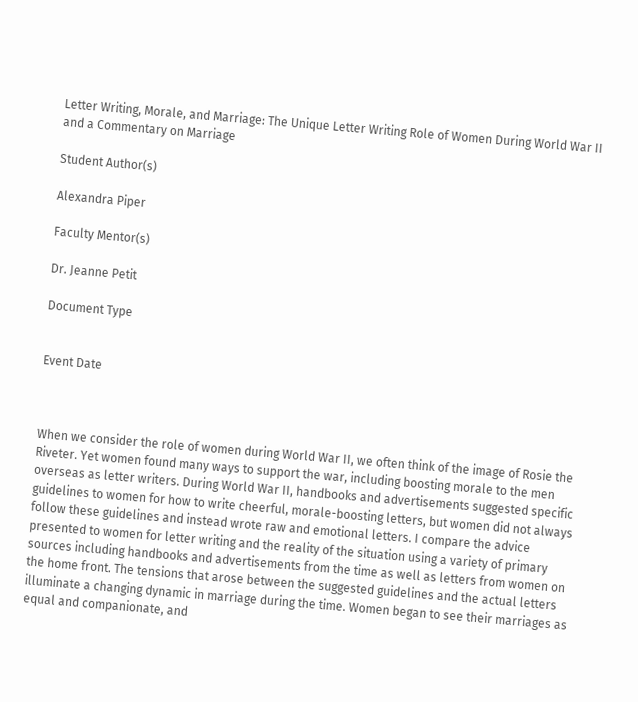Letter Writing, Morale, and Marriage: The Unique Letter Writing Role of Women During World War II and a Commentary on Marriage

Student Author(s)

Alexandra Piper

Faculty Mentor(s)

Dr. Jeanne Petit

Document Type


Event Date



When we consider the role of women during World War II, we often think of the image of Rosie the Riveter. Yet women found many ways to support the war, including boosting morale to the men overseas as letter writers. During World War II, handbooks and advertisements suggested specific guidelines to women for how to write cheerful, morale-boosting letters, but women did not always follow these guidelines and instead wrote raw and emotional letters. I compare the advice presented to women for letter writing and the reality of the situation using a variety of primary sources including handbooks and advertisements from the time as well as letters from women on the home front. The tensions that arose between the suggested guidelines and the actual letters illuminate a changing dynamic in marriage during the time. Women began to see their marriages as equal and companionate, and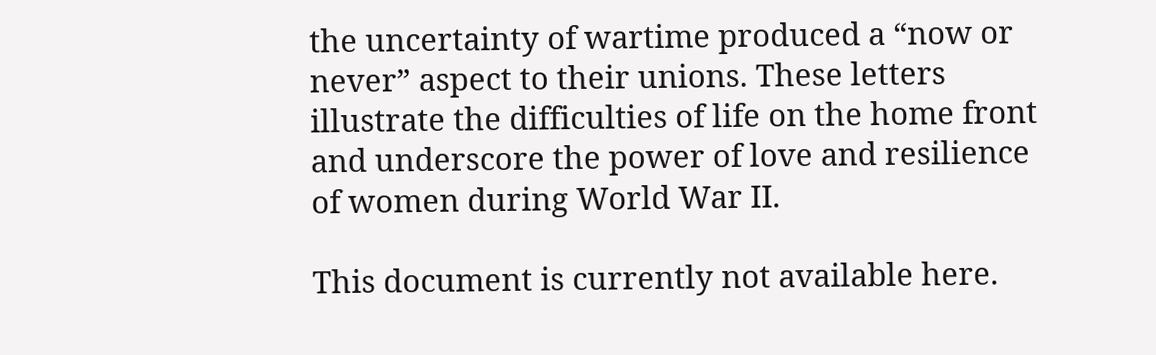the uncertainty of wartime produced a “now or never” aspect to their unions. These letters illustrate the difficulties of life on the home front and underscore the power of love and resilience of women during World War II.

This document is currently not available here.